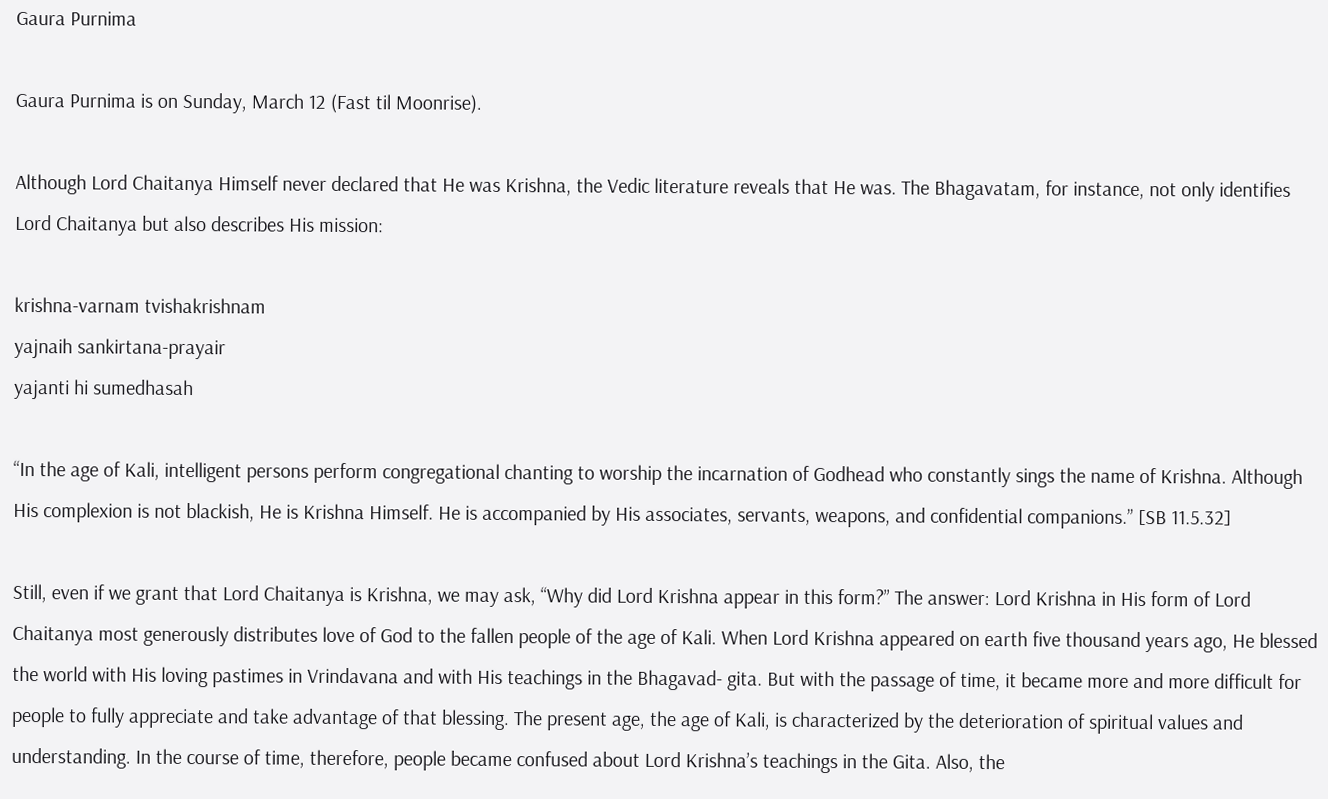Gaura Purnima

Gaura Purnima is on Sunday, March 12 (Fast til Moonrise).

Although Lord Chaitanya Himself never declared that He was Krishna, the Vedic literature reveals that He was. The Bhagavatam, for instance, not only identifies Lord Chaitanya but also describes His mission:

krishna-varnam tvishakrishnam
yajnaih sankirtana-prayair
yajanti hi sumedhasah

“In the age of Kali, intelligent persons perform congregational chanting to worship the incarnation of Godhead who constantly sings the name of Krishna. Although His complexion is not blackish, He is Krishna Himself. He is accompanied by His associates, servants, weapons, and confidential companions.” [SB 11.5.32]

Still, even if we grant that Lord Chaitanya is Krishna, we may ask, “Why did Lord Krishna appear in this form?” The answer: Lord Krishna in His form of Lord Chaitanya most generously distributes love of God to the fallen people of the age of Kali. When Lord Krishna appeared on earth five thousand years ago, He blessed the world with His loving pastimes in Vrindavana and with His teachings in the Bhagavad- gita. But with the passage of time, it became more and more difficult for people to fully appreciate and take advantage of that blessing. The present age, the age of Kali, is characterized by the deterioration of spiritual values and understanding. In the course of time, therefore, people became confused about Lord Krishna’s teachings in the Gita. Also, the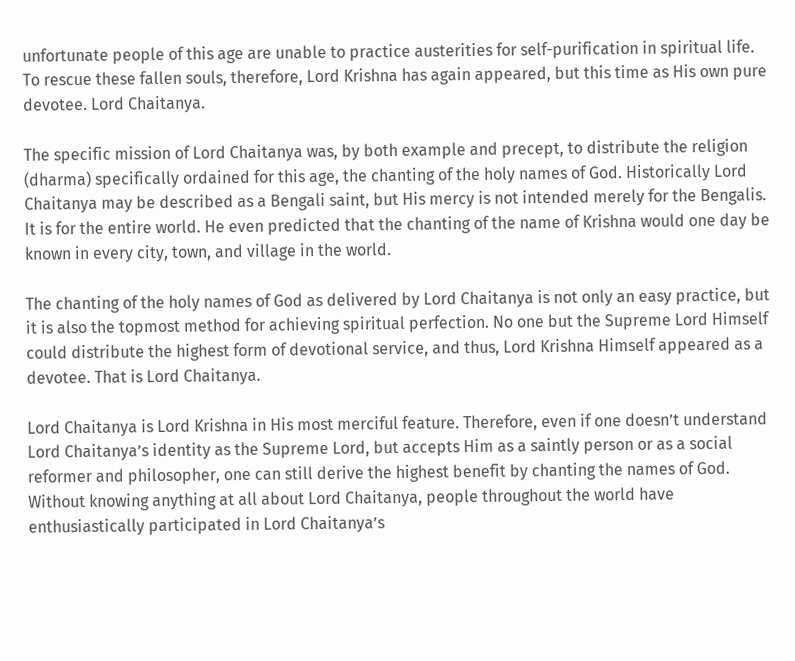unfortunate people of this age are unable to practice austerities for self-purification in spiritual life. To rescue these fallen souls, therefore, Lord Krishna has again appeared, but this time as His own pure devotee. Lord Chaitanya.

The specific mission of Lord Chaitanya was, by both example and precept, to distribute the religion (dharma) specifically ordained for this age, the chanting of the holy names of God. Historically Lord Chaitanya may be described as a Bengali saint, but His mercy is not intended merely for the Bengalis. It is for the entire world. He even predicted that the chanting of the name of Krishna would one day be known in every city, town, and village in the world.

The chanting of the holy names of God as delivered by Lord Chaitanya is not only an easy practice, but it is also the topmost method for achieving spiritual perfection. No one but the Supreme Lord Himself could distribute the highest form of devotional service, and thus, Lord Krishna Himself appeared as a devotee. That is Lord Chaitanya.

Lord Chaitanya is Lord Krishna in His most merciful feature. Therefore, even if one doesn’t understand Lord Chaitanya’s identity as the Supreme Lord, but accepts Him as a saintly person or as a social reformer and philosopher, one can still derive the highest benefit by chanting the names of God. Without knowing anything at all about Lord Chaitanya, people throughout the world have enthusiastically participated in Lord Chaitanya’s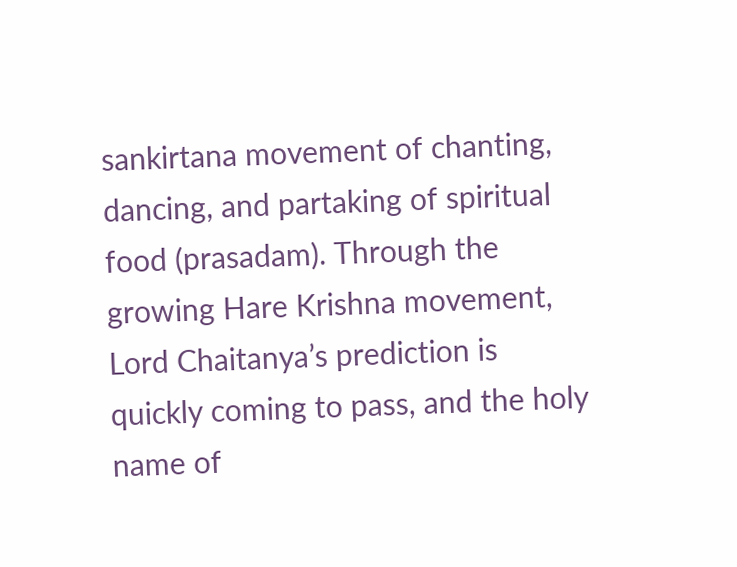sankirtana movement of chanting, dancing, and partaking of spiritual food (prasadam). Through the growing Hare Krishna movement, Lord Chaitanya’s prediction is quickly coming to pass, and the holy name of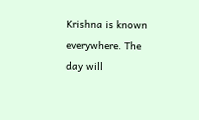Krishna is known everywhere. The day will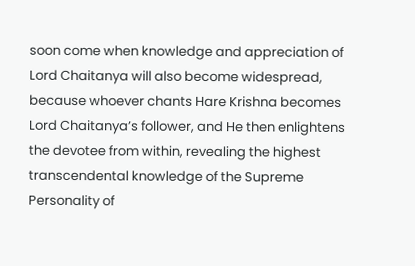soon come when knowledge and appreciation of Lord Chaitanya will also become widespread, because whoever chants Hare Krishna becomes Lord Chaitanya’s follower, and He then enlightens the devotee from within, revealing the highest transcendental knowledge of the Supreme Personality of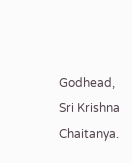Godhead, Sri Krishna Chaitanya.